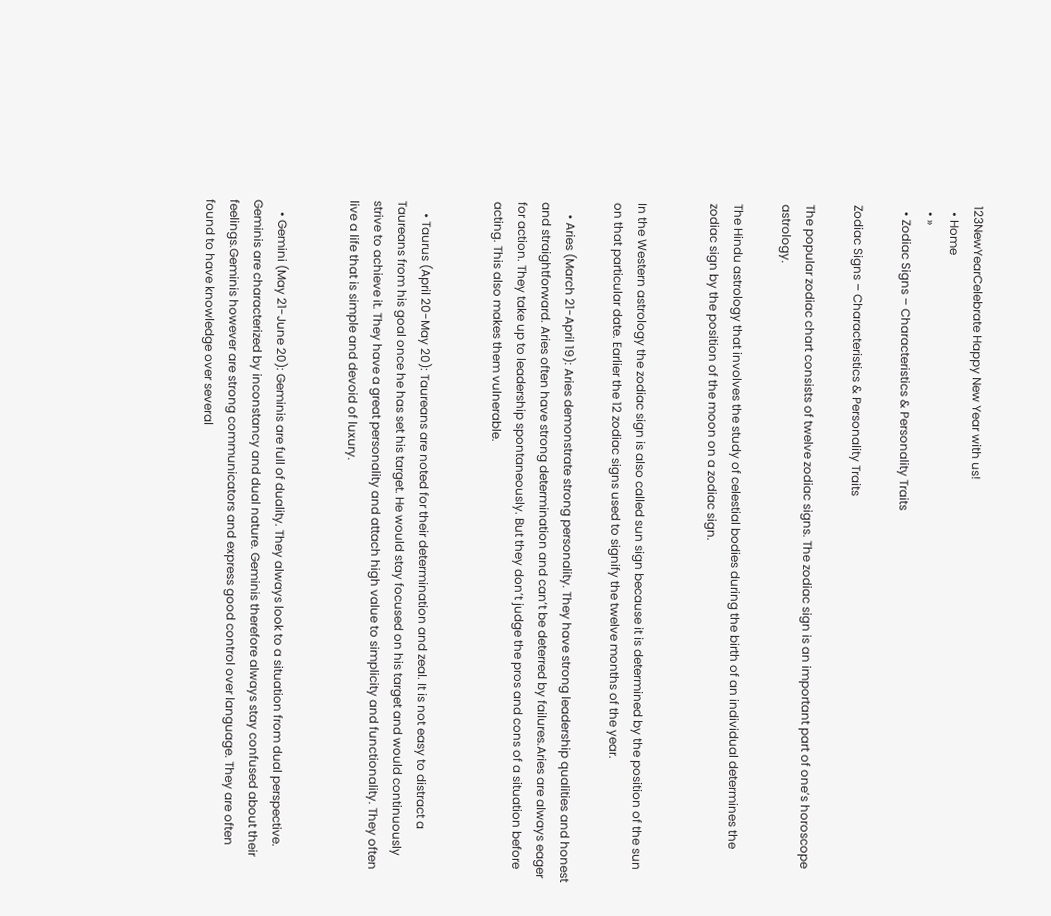123NewYearCelebrate Happy New Year with us!
  • Home
  • »
  • Zodiac Signs – Characteristics & Personality Traits

Zodiac Signs – Characteristics & Personality Traits

The popular zodiac chart consists of twelve zodiac signs. The zodiac sign is an important part of one’s horoscope astrology.

The Hindu astrology that involves the study of celestial bodies during the birth of an individual determines the zodiac sign by the position of the moon on a zodiac sign.


In the Western astrology the zodiac sign is also called sun sign because it is determined by the position of the sun on that particular date. Earlier the 12 zodiac signs used to signify the twelve months of the year.

    • Aries (March 21-April 19): Aries demonstrate strong personality. They have strong leadership qualities and honest and straightforward. Aries often have strong determination and can’t be deterred by failures.Aries are always eager for action. They take up to leadership spontaneously. But they don’t judge the pros and cons of a situation before acting. This also makes them vulnerable.


    • Taurus (April 20-May 20): Taureans are noted for their determination and zeal. It is not easy to distract a Taureans from his goal once he has set his target. He would stay focused on his target and would continuously strive to achieve it. They have a great personality and attach high value to simplicity and functionality. They often live a life that is simple and devoid of luxury.


    • Gemini (May 21-June 20): Geminis are full of duality. They always look to a situation from dual perspective. Geminis are characterized by inconstancy and dual nature. Geminis therefore always stay confused about their feelings.Geminis however are strong communicators and express good control over language. They are often found to have knowledge over several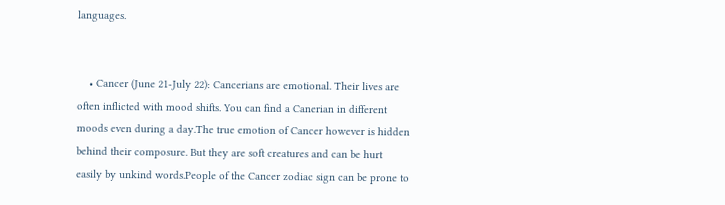languages.


    • Cancer (June 21-July 22): Cancerians are emotional. Their lives are often inflicted with mood shifts. You can find a Canerian in different moods even during a day.The true emotion of Cancer however is hidden behind their composure. But they are soft creatures and can be hurt easily by unkind words.People of the Cancer zodiac sign can be prone to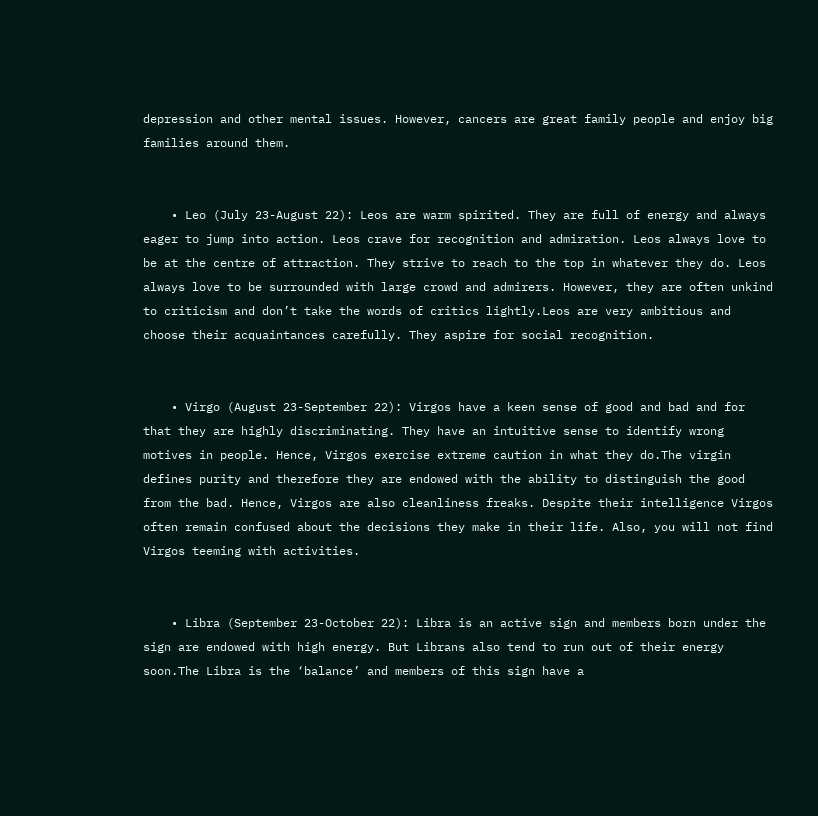depression and other mental issues. However, cancers are great family people and enjoy big families around them.


    • Leo (July 23-August 22): Leos are warm spirited. They are full of energy and always eager to jump into action. Leos crave for recognition and admiration. Leos always love to be at the centre of attraction. They strive to reach to the top in whatever they do. Leos always love to be surrounded with large crowd and admirers. However, they are often unkind to criticism and don’t take the words of critics lightly.Leos are very ambitious and choose their acquaintances carefully. They aspire for social recognition.


    • Virgo (August 23-September 22): Virgos have a keen sense of good and bad and for that they are highly discriminating. They have an intuitive sense to identify wrong motives in people. Hence, Virgos exercise extreme caution in what they do.The virgin defines purity and therefore they are endowed with the ability to distinguish the good from the bad. Hence, Virgos are also cleanliness freaks. Despite their intelligence Virgos often remain confused about the decisions they make in their life. Also, you will not find Virgos teeming with activities.


    • Libra (September 23-October 22): Libra is an active sign and members born under the sign are endowed with high energy. But Librans also tend to run out of their energy soon.The Libra is the ‘balance’ and members of this sign have a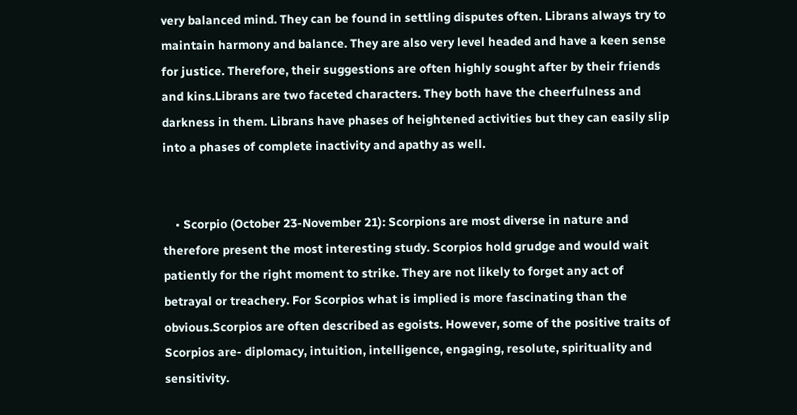very balanced mind. They can be found in settling disputes often. Librans always try to maintain harmony and balance. They are also very level headed and have a keen sense for justice. Therefore, their suggestions are often highly sought after by their friends and kins.Librans are two faceted characters. They both have the cheerfulness and darkness in them. Librans have phases of heightened activities but they can easily slip into a phases of complete inactivity and apathy as well.


    • Scorpio (October 23-November 21): Scorpions are most diverse in nature and therefore present the most interesting study. Scorpios hold grudge and would wait patiently for the right moment to strike. They are not likely to forget any act of betrayal or treachery. For Scorpios what is implied is more fascinating than the obvious.Scorpios are often described as egoists. However, some of the positive traits of Scorpios are- diplomacy, intuition, intelligence, engaging, resolute, spirituality and sensitivity.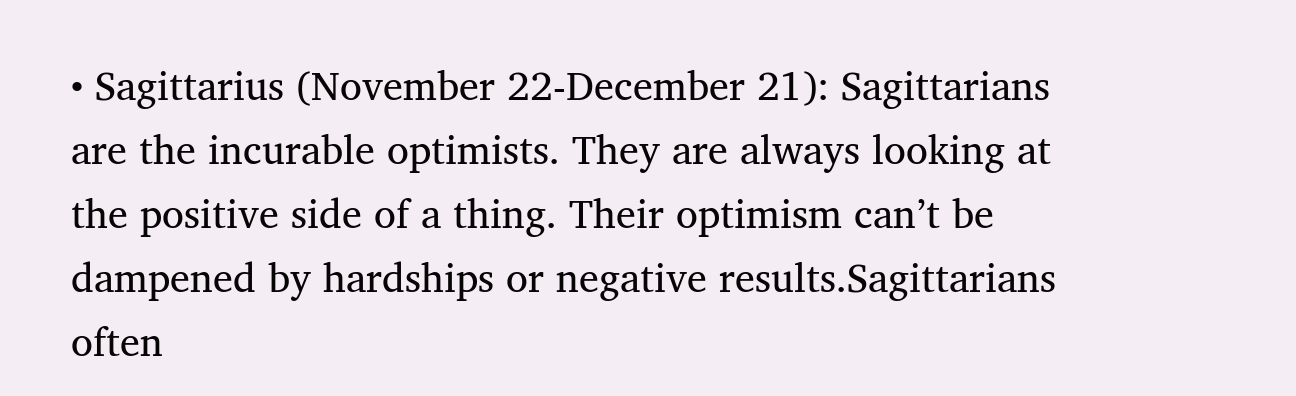• Sagittarius (November 22-December 21): Sagittarians are the incurable optimists. They are always looking at the positive side of a thing. Their optimism can’t be dampened by hardships or negative results.Sagittarians often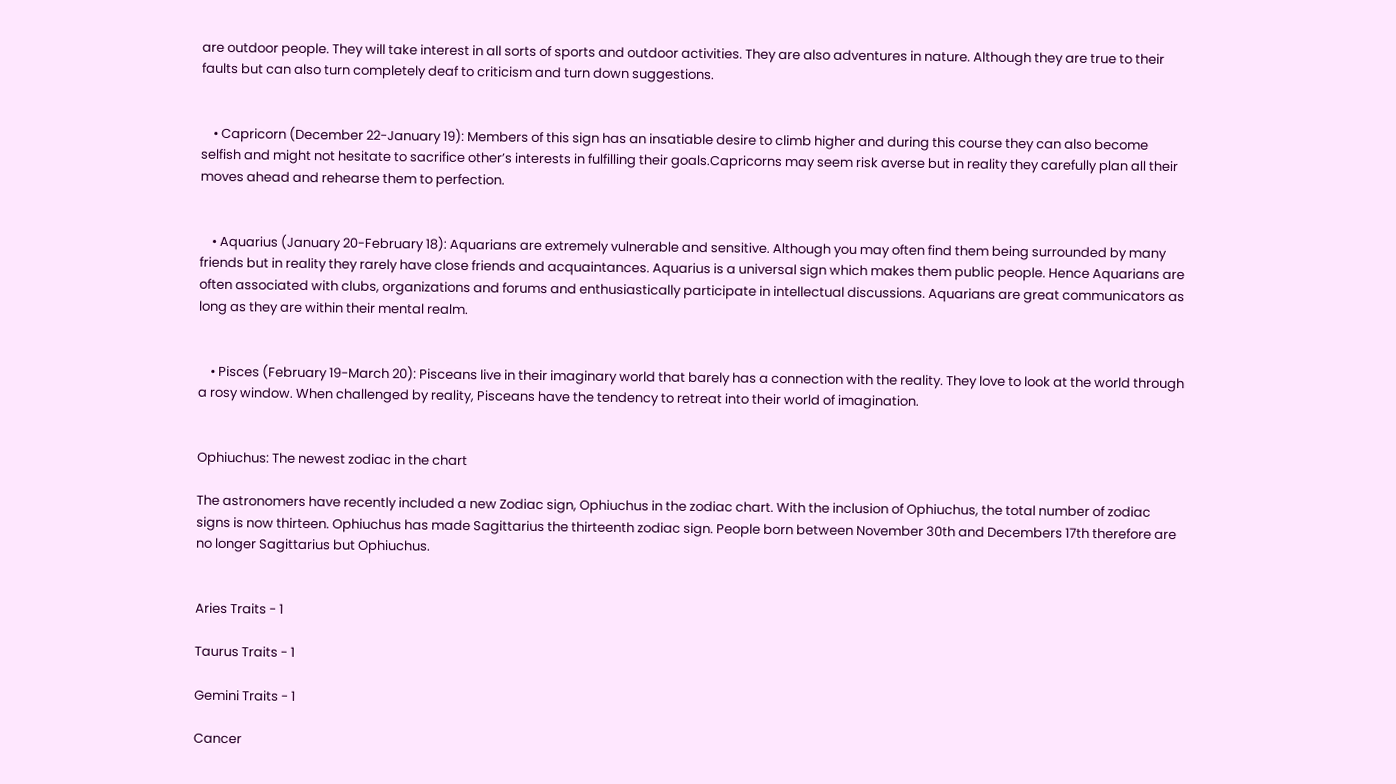are outdoor people. They will take interest in all sorts of sports and outdoor activities. They are also adventures in nature. Although they are true to their faults but can also turn completely deaf to criticism and turn down suggestions.


    • Capricorn (December 22-January 19): Members of this sign has an insatiable desire to climb higher and during this course they can also become selfish and might not hesitate to sacrifice other’s interests in fulfilling their goals.Capricorns may seem risk averse but in reality they carefully plan all their moves ahead and rehearse them to perfection.


    • Aquarius (January 20-February 18): Aquarians are extremely vulnerable and sensitive. Although you may often find them being surrounded by many friends but in reality they rarely have close friends and acquaintances. Aquarius is a universal sign which makes them public people. Hence Aquarians are often associated with clubs, organizations and forums and enthusiastically participate in intellectual discussions. Aquarians are great communicators as long as they are within their mental realm.


    • Pisces (February 19-March 20): Pisceans live in their imaginary world that barely has a connection with the reality. They love to look at the world through a rosy window. When challenged by reality, Pisceans have the tendency to retreat into their world of imagination.


Ophiuchus: The newest zodiac in the chart

The astronomers have recently included a new Zodiac sign, Ophiuchus in the zodiac chart. With the inclusion of Ophiuchus, the total number of zodiac signs is now thirteen. Ophiuchus has made Sagittarius the thirteenth zodiac sign. People born between November 30th and Decembers 17th therefore are no longer Sagittarius but Ophiuchus.


Aries Traits - 1

Taurus Traits - 1

Gemini Traits - 1

Cancer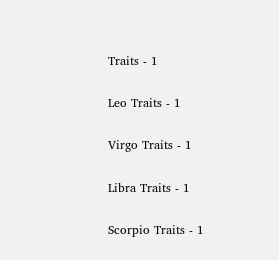Traits - 1

Leo Traits - 1

Virgo Traits - 1

Libra Traits - 1

Scorpio Traits - 1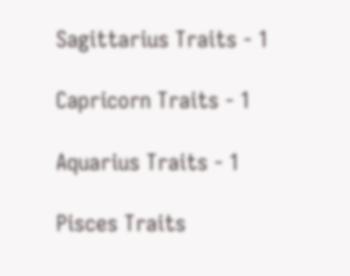Sagittarius Traits - 1

Capricorn Traits - 1

Aquarius Traits - 1

Pisces Traits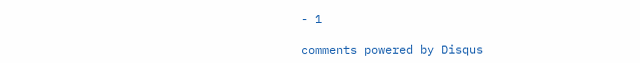- 1

comments powered by Disqus